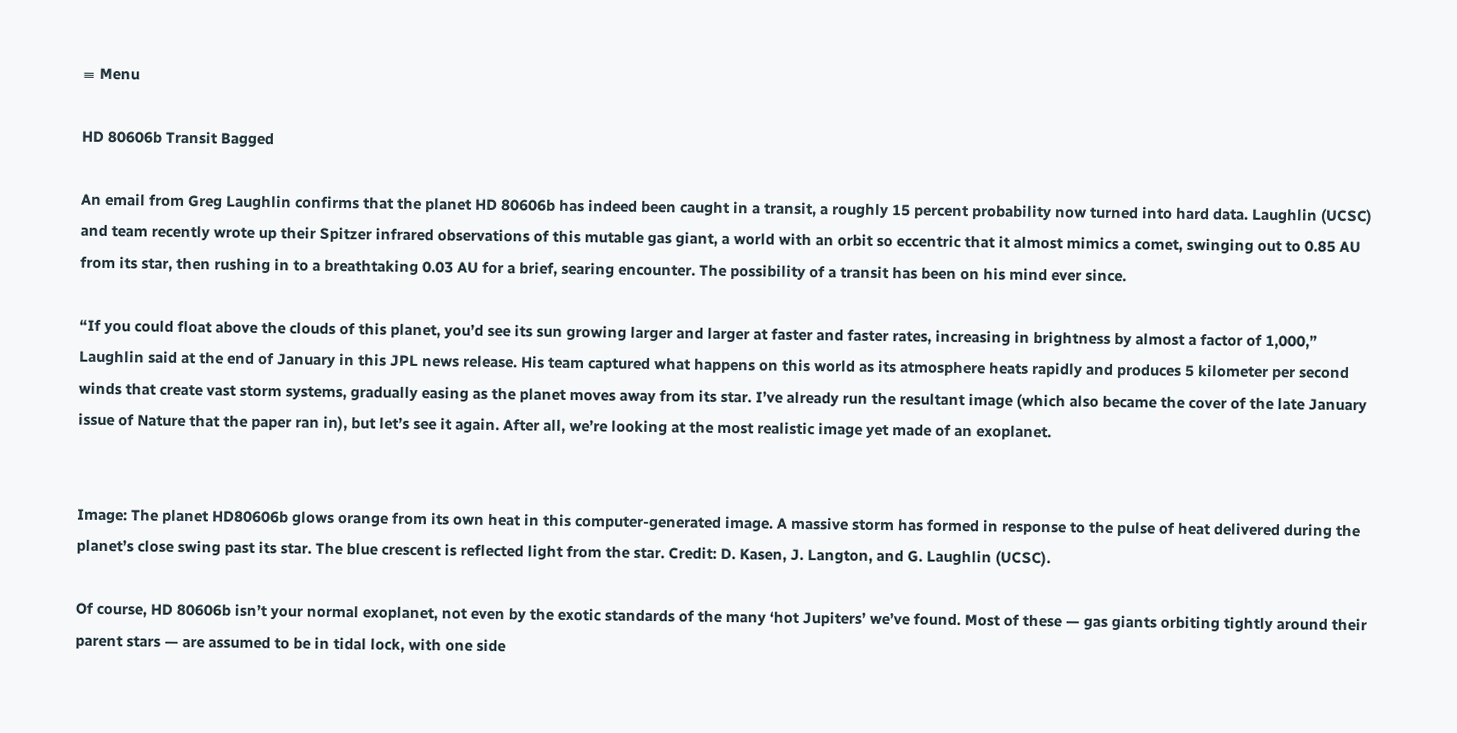≡ Menu

HD 80606b Transit Bagged

An email from Greg Laughlin confirms that the planet HD 80606b has indeed been caught in a transit, a roughly 15 percent probability now turned into hard data. Laughlin (UCSC) and team recently wrote up their Spitzer infrared observations of this mutable gas giant, a world with an orbit so eccentric that it almost mimics a comet, swinging out to 0.85 AU from its star, then rushing in to a breathtaking 0.03 AU for a brief, searing encounter. The possibility of a transit has been on his mind ever since.

“If you could float above the clouds of this planet, you’d see its sun growing larger and larger at faster and faster rates, increasing in brightness by almost a factor of 1,000,” Laughlin said at the end of January in this JPL news release. His team captured what happens on this world as its atmosphere heats rapidly and produces 5 kilometer per second winds that create vast storm systems, gradually easing as the planet moves away from its star. I’ve already run the resultant image (which also became the cover of the late January issue of Nature that the paper ran in), but let’s see it again. After all, we’re looking at the most realistic image yet made of an exoplanet.


Image: The planet HD80606b glows orange from its own heat in this computer-generated image. A massive storm has formed in response to the pulse of heat delivered during the planet’s close swing past its star. The blue crescent is reflected light from the star. Credit: D. Kasen, J. Langton, and G. Laughlin (UCSC).

Of course, HD 80606b isn’t your normal exoplanet, not even by the exotic standards of the many ‘hot Jupiters’ we’ve found. Most of these — gas giants orbiting tightly around their parent stars — are assumed to be in tidal lock, with one side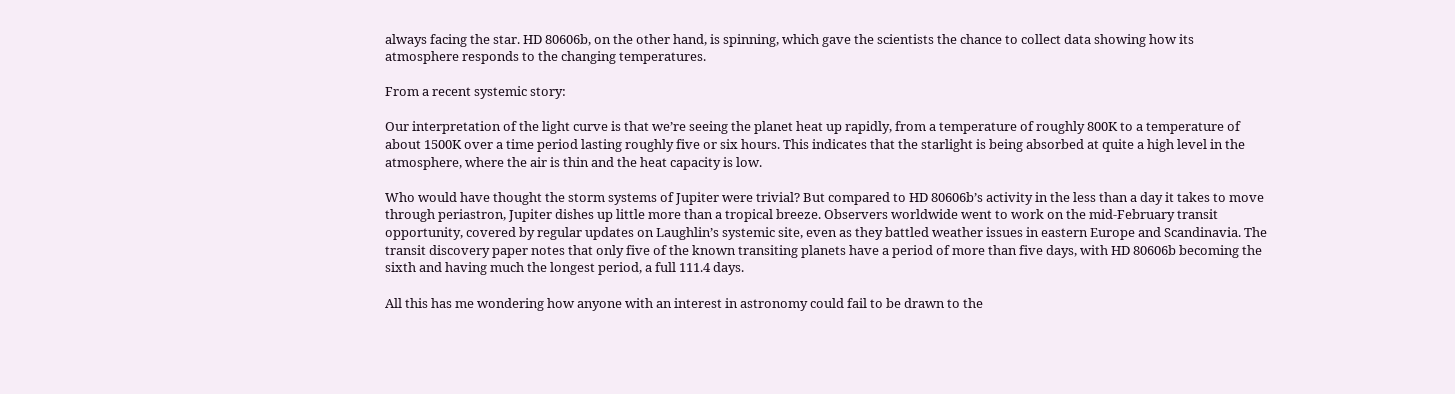always facing the star. HD 80606b, on the other hand, is spinning, which gave the scientists the chance to collect data showing how its atmosphere responds to the changing temperatures.

From a recent systemic story:

Our interpretation of the light curve is that we’re seeing the planet heat up rapidly, from a temperature of roughly 800K to a temperature of about 1500K over a time period lasting roughly five or six hours. This indicates that the starlight is being absorbed at quite a high level in the atmosphere, where the air is thin and the heat capacity is low.

Who would have thought the storm systems of Jupiter were trivial? But compared to HD 80606b’s activity in the less than a day it takes to move through periastron, Jupiter dishes up little more than a tropical breeze. Observers worldwide went to work on the mid-February transit opportunity, covered by regular updates on Laughlin’s systemic site, even as they battled weather issues in eastern Europe and Scandinavia. The transit discovery paper notes that only five of the known transiting planets have a period of more than five days, with HD 80606b becoming the sixth and having much the longest period, a full 111.4 days.

All this has me wondering how anyone with an interest in astronomy could fail to be drawn to the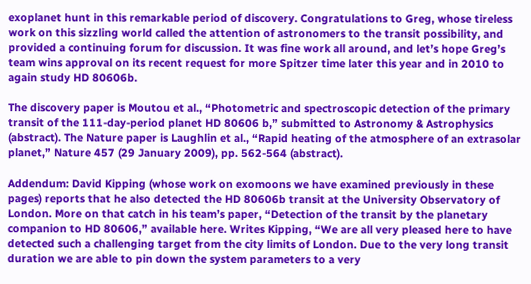exoplanet hunt in this remarkable period of discovery. Congratulations to Greg, whose tireless work on this sizzling world called the attention of astronomers to the transit possibility, and provided a continuing forum for discussion. It was fine work all around, and let’s hope Greg’s team wins approval on its recent request for more Spitzer time later this year and in 2010 to again study HD 80606b.

The discovery paper is Moutou et al., “Photometric and spectroscopic detection of the primary transit of the 111-day-period planet HD 80606 b,” submitted to Astronomy & Astrophysics (abstract). The Nature paper is Laughlin et al., “Rapid heating of the atmosphere of an extrasolar planet,” Nature 457 (29 January 2009), pp. 562-564 (abstract).

Addendum: David Kipping (whose work on exomoons we have examined previously in these pages) reports that he also detected the HD 80606b transit at the University Observatory of London. More on that catch in his team’s paper, “Detection of the transit by the planetary companion to HD 80606,” available here. Writes Kipping, “We are all very pleased here to have detected such a challenging target from the city limits of London. Due to the very long transit duration we are able to pin down the system parameters to a very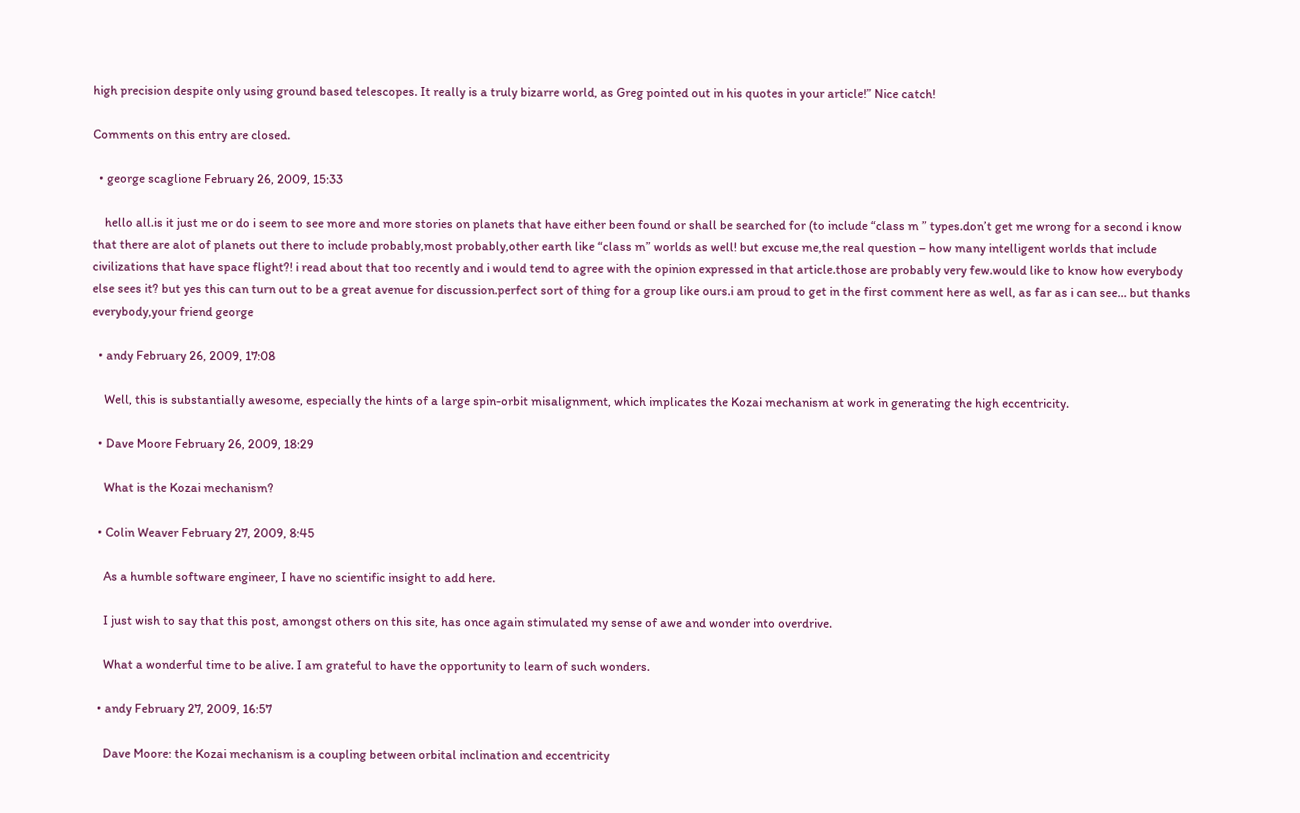high precision despite only using ground based telescopes. It really is a truly bizarre world, as Greg pointed out in his quotes in your article!” Nice catch!

Comments on this entry are closed.

  • george scaglione February 26, 2009, 15:33

    hello all.is it just me or do i seem to see more and more stories on planets that have either been found or shall be searched for (to include “class m ” types.don’t get me wrong for a second i know that there are alot of planets out there to include probably,most probably,other earth like “class m” worlds as well! but excuse me,the real question – how many intelligent worlds that include civilizations that have space flight?! i read about that too recently and i would tend to agree with the opinion expressed in that article.those are probably very few.would like to know how everybody else sees it? but yes this can turn out to be a great avenue for discussion.perfect sort of thing for a group like ours.i am proud to get in the first comment here as well, as far as i can see… but thanks everybody,your friend george

  • andy February 26, 2009, 17:08

    Well, this is substantially awesome, especially the hints of a large spin-orbit misalignment, which implicates the Kozai mechanism at work in generating the high eccentricity.

  • Dave Moore February 26, 2009, 18:29

    What is the Kozai mechanism?

  • Colin Weaver February 27, 2009, 8:45

    As a humble software engineer, I have no scientific insight to add here.

    I just wish to say that this post, amongst others on this site, has once again stimulated my sense of awe and wonder into overdrive.

    What a wonderful time to be alive. I am grateful to have the opportunity to learn of such wonders.

  • andy February 27, 2009, 16:57

    Dave Moore: the Kozai mechanism is a coupling between orbital inclination and eccentricity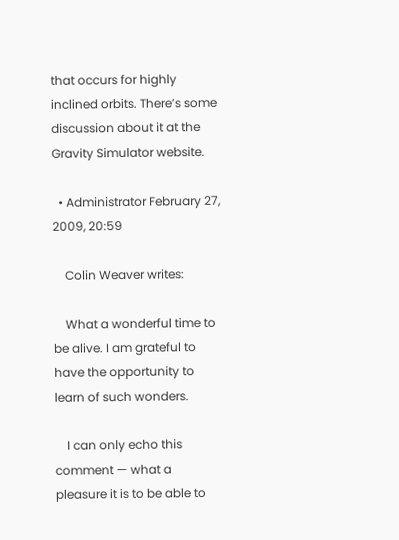that occurs for highly inclined orbits. There’s some discussion about it at the Gravity Simulator website.

  • Administrator February 27, 2009, 20:59

    Colin Weaver writes:

    What a wonderful time to be alive. I am grateful to have the opportunity to learn of such wonders.

    I can only echo this comment — what a pleasure it is to be able to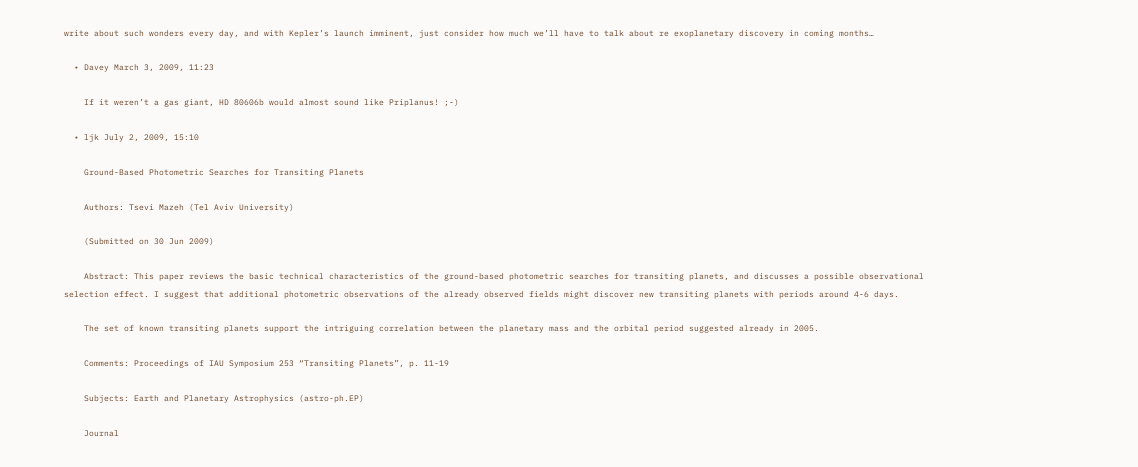write about such wonders every day, and with Kepler’s launch imminent, just consider how much we’ll have to talk about re exoplanetary discovery in coming months…

  • Davey March 3, 2009, 11:23

    If it weren’t a gas giant, HD 80606b would almost sound like Priplanus! ;-)

  • ljk July 2, 2009, 15:10

    Ground-Based Photometric Searches for Transiting Planets

    Authors: Tsevi Mazeh (Tel Aviv University)

    (Submitted on 30 Jun 2009)

    Abstract: This paper reviews the basic technical characteristics of the ground-based photometric searches for transiting planets, and discusses a possible observational selection effect. I suggest that additional photometric observations of the already observed fields might discover new transiting planets with periods around 4-6 days.

    The set of known transiting planets support the intriguing correlation between the planetary mass and the orbital period suggested already in 2005.

    Comments: Proceedings of IAU Symposium 253 “Transiting Planets”, p. 11-19

    Subjects: Earth and Planetary Astrophysics (astro-ph.EP)

    Journal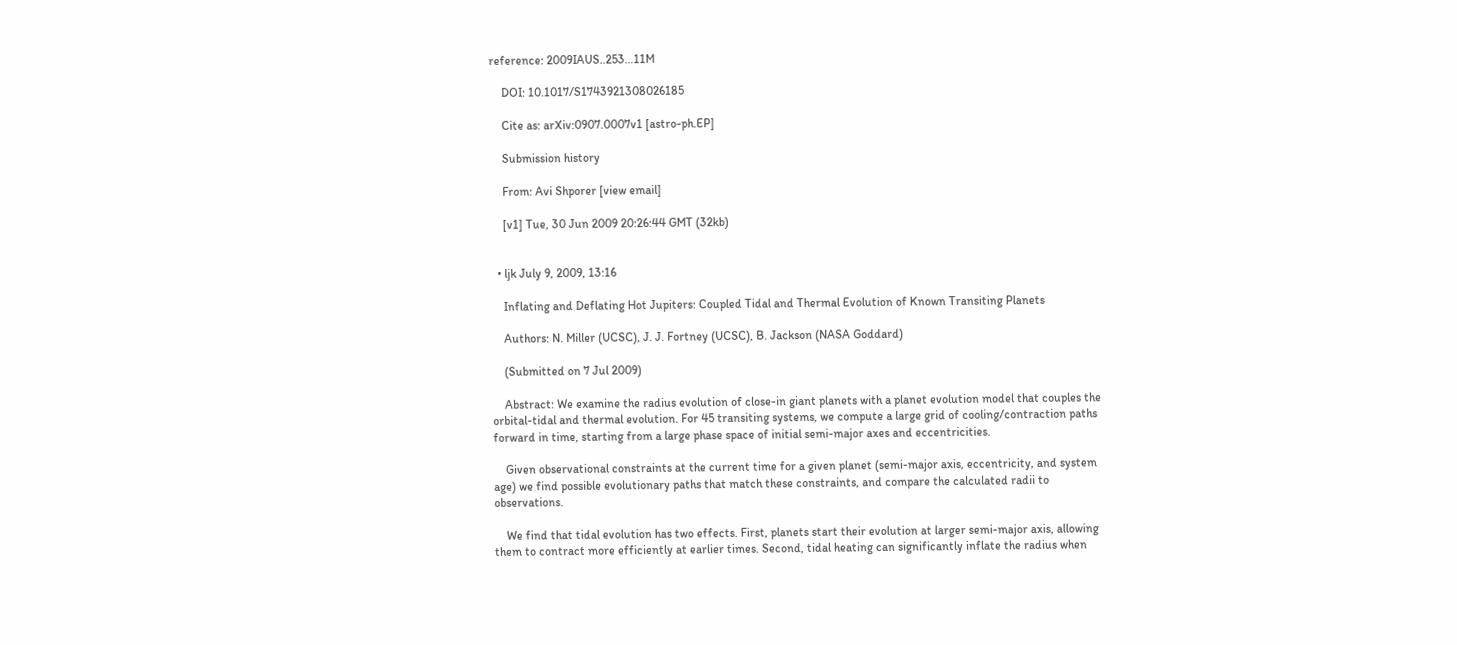reference: 2009IAUS..253…11M

    DOI: 10.1017/S1743921308026185

    Cite as: arXiv:0907.0007v1 [astro-ph.EP]

    Submission history

    From: Avi Shporer [view email]

    [v1] Tue, 30 Jun 2009 20:26:44 GMT (32kb)


  • ljk July 9, 2009, 13:16

    Inflating and Deflating Hot Jupiters: Coupled Tidal and Thermal Evolution of Known Transiting Planets

    Authors: N. Miller (UCSC), J. J. Fortney (UCSC), B. Jackson (NASA Goddard)

    (Submitted on 7 Jul 2009)

    Abstract: We examine the radius evolution of close-in giant planets with a planet evolution model that couples the orbital-tidal and thermal evolution. For 45 transiting systems, we compute a large grid of cooling/contraction paths forward in time, starting from a large phase space of initial semi-major axes and eccentricities.

    Given observational constraints at the current time for a given planet (semi-major axis, eccentricity, and system age) we find possible evolutionary paths that match these constraints, and compare the calculated radii to observations.

    We find that tidal evolution has two effects. First, planets start their evolution at larger semi-major axis, allowing them to contract more efficiently at earlier times. Second, tidal heating can significantly inflate the radius when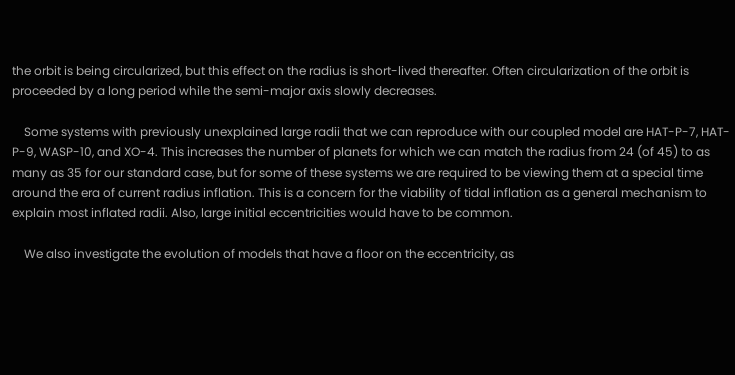the orbit is being circularized, but this effect on the radius is short-lived thereafter. Often circularization of the orbit is proceeded by a long period while the semi-major axis slowly decreases.

    Some systems with previously unexplained large radii that we can reproduce with our coupled model are HAT-P-7, HAT-P-9, WASP-10, and XO-4. This increases the number of planets for which we can match the radius from 24 (of 45) to as many as 35 for our standard case, but for some of these systems we are required to be viewing them at a special time around the era of current radius inflation. This is a concern for the viability of tidal inflation as a general mechanism to explain most inflated radii. Also, large initial eccentricities would have to be common.

    We also investigate the evolution of models that have a floor on the eccentricity, as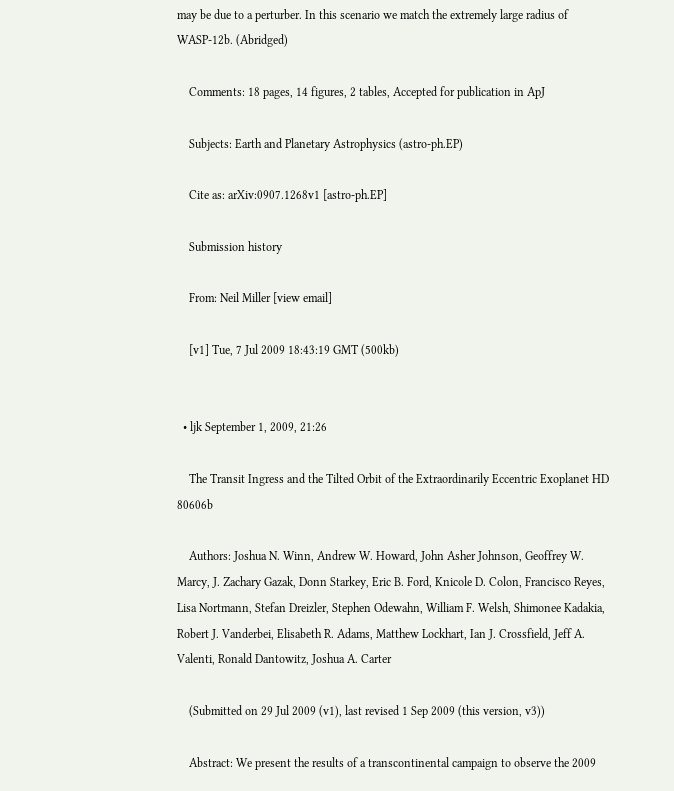may be due to a perturber. In this scenario we match the extremely large radius of WASP-12b. (Abridged)

    Comments: 18 pages, 14 figures, 2 tables, Accepted for publication in ApJ

    Subjects: Earth and Planetary Astrophysics (astro-ph.EP)

    Cite as: arXiv:0907.1268v1 [astro-ph.EP]

    Submission history

    From: Neil Miller [view email]

    [v1] Tue, 7 Jul 2009 18:43:19 GMT (500kb)


  • ljk September 1, 2009, 21:26

    The Transit Ingress and the Tilted Orbit of the Extraordinarily Eccentric Exoplanet HD 80606b

    Authors: Joshua N. Winn, Andrew W. Howard, John Asher Johnson, Geoffrey W. Marcy, J. Zachary Gazak, Donn Starkey, Eric B. Ford, Knicole D. Colon, Francisco Reyes, Lisa Nortmann, Stefan Dreizler, Stephen Odewahn, William F. Welsh, Shimonee Kadakia, Robert J. Vanderbei, Elisabeth R. Adams, Matthew Lockhart, Ian J. Crossfield, Jeff A. Valenti, Ronald Dantowitz, Joshua A. Carter

    (Submitted on 29 Jul 2009 (v1), last revised 1 Sep 2009 (this version, v3))

    Abstract: We present the results of a transcontinental campaign to observe the 2009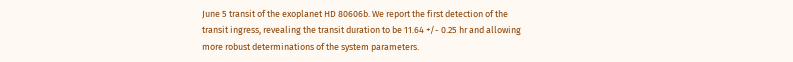June 5 transit of the exoplanet HD 80606b. We report the first detection of the transit ingress, revealing the transit duration to be 11.64 +/- 0.25 hr and allowing more robust determinations of the system parameters.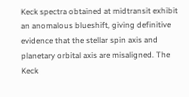Keck spectra obtained at midtransit exhibit an anomalous blueshift, giving definitive evidence that the stellar spin axis and planetary orbital axis are misaligned. The Keck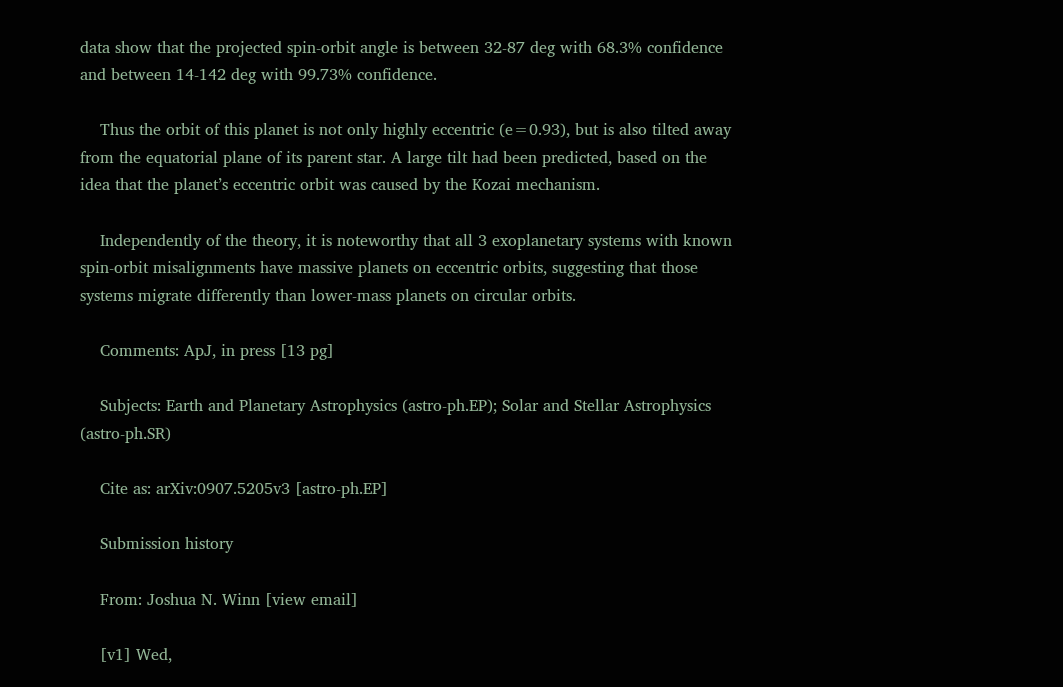data show that the projected spin-orbit angle is between 32-87 deg with 68.3% confidence and between 14-142 deg with 99.73% confidence.

    Thus the orbit of this planet is not only highly eccentric (e=0.93), but is also tilted away from the equatorial plane of its parent star. A large tilt had been predicted, based on the idea that the planet’s eccentric orbit was caused by the Kozai mechanism.

    Independently of the theory, it is noteworthy that all 3 exoplanetary systems with known spin-orbit misalignments have massive planets on eccentric orbits, suggesting that those systems migrate differently than lower-mass planets on circular orbits.

    Comments: ApJ, in press [13 pg]

    Subjects: Earth and Planetary Astrophysics (astro-ph.EP); Solar and Stellar Astrophysics (astro-ph.SR)

    Cite as: arXiv:0907.5205v3 [astro-ph.EP]

    Submission history

    From: Joshua N. Winn [view email]

    [v1] Wed,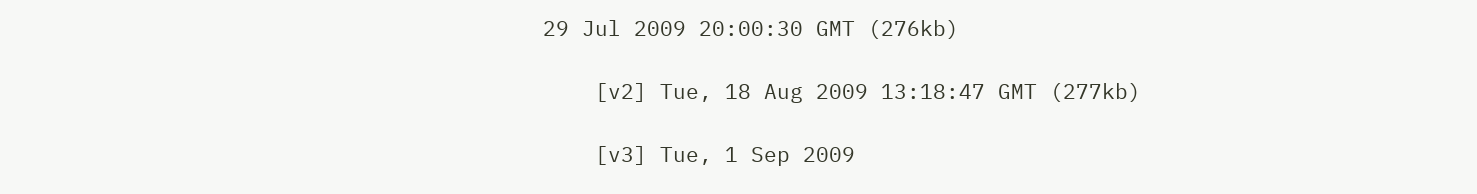29 Jul 2009 20:00:30 GMT (276kb)

    [v2] Tue, 18 Aug 2009 13:18:47 GMT (277kb)

    [v3] Tue, 1 Sep 2009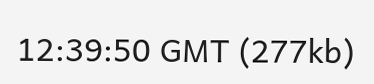12:39:50 GMT (277kb)